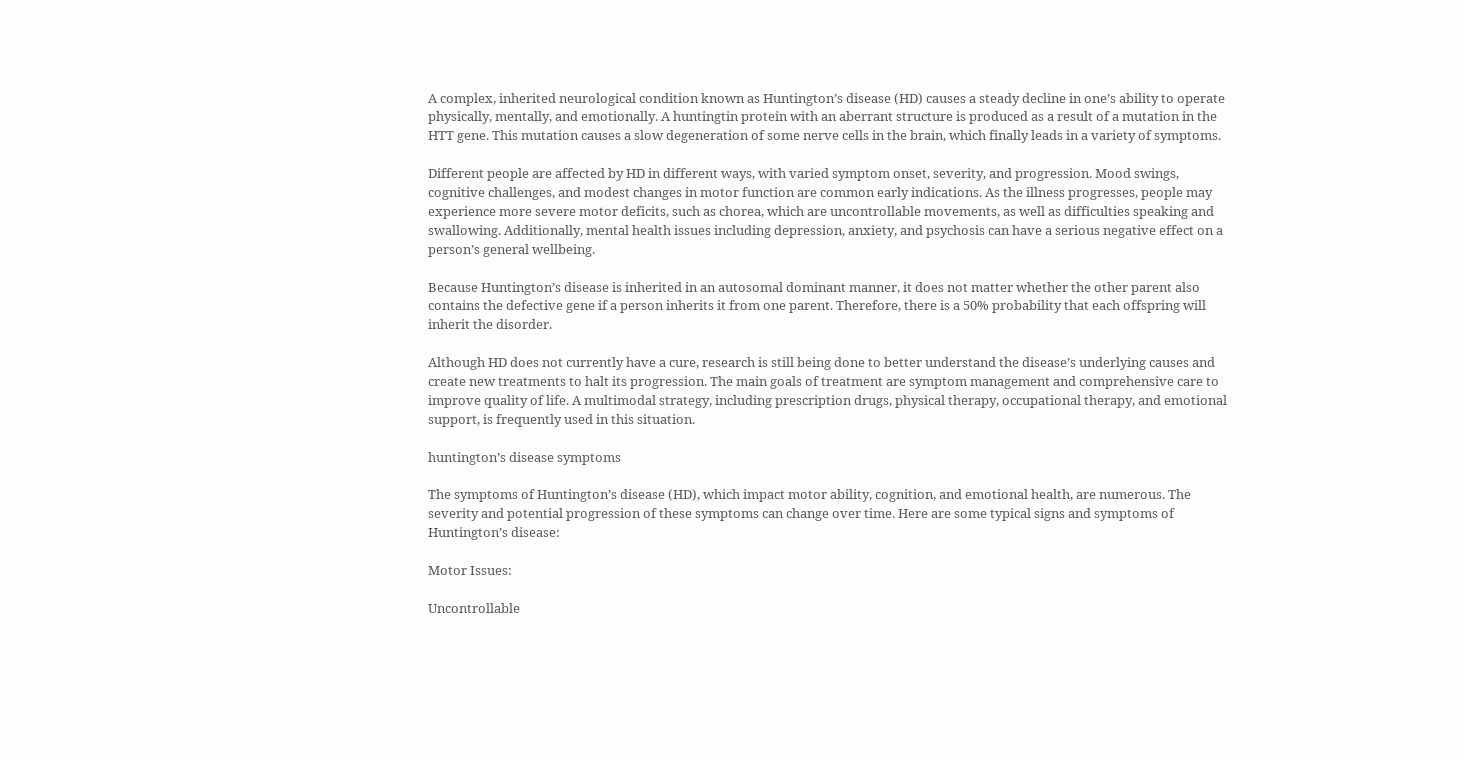A complex, inherited neurological condition known as Huntington’s disease (HD) causes a steady decline in one’s ability to operate physically, mentally, and emotionally. A huntingtin protein with an aberrant structure is produced as a result of a mutation in the HTT gene. This mutation causes a slow degeneration of some nerve cells in the brain, which finally leads in a variety of symptoms.

Different people are affected by HD in different ways, with varied symptom onset, severity, and progression. Mood swings, cognitive challenges, and modest changes in motor function are common early indications. As the illness progresses, people may experience more severe motor deficits, such as chorea, which are uncontrollable movements, as well as difficulties speaking and swallowing. Additionally, mental health issues including depression, anxiety, and psychosis can have a serious negative effect on a person’s general wellbeing.

Because Huntington’s disease is inherited in an autosomal dominant manner, it does not matter whether the other parent also contains the defective gene if a person inherits it from one parent. Therefore, there is a 50% probability that each offspring will inherit the disorder.

Although HD does not currently have a cure, research is still being done to better understand the disease’s underlying causes and create new treatments to halt its progression. The main goals of treatment are symptom management and comprehensive care to improve quality of life. A multimodal strategy, including prescription drugs, physical therapy, occupational therapy, and emotional support, is frequently used in this situation.

huntington’s disease symptoms

The symptoms of Huntington’s disease (HD), which impact motor ability, cognition, and emotional health, are numerous. The severity and potential progression of these symptoms can change over time. Here are some typical signs and symptoms of Huntington’s disease:

Motor Issues:

Uncontrollable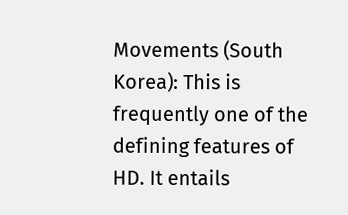Movements (South Korea): This is frequently one of the defining features of HD. It entails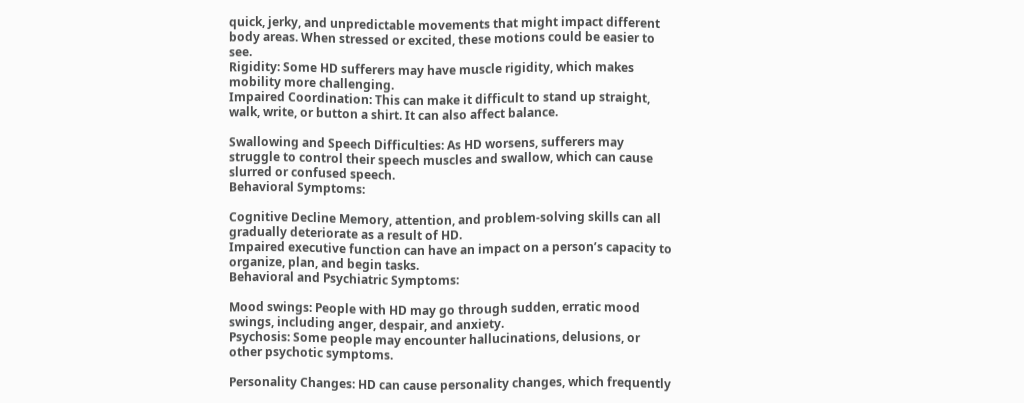quick, jerky, and unpredictable movements that might impact different body areas. When stressed or excited, these motions could be easier to see.
Rigidity: Some HD sufferers may have muscle rigidity, which makes mobility more challenging.
Impaired Coordination: This can make it difficult to stand up straight, walk, write, or button a shirt. It can also affect balance.

Swallowing and Speech Difficulties: As HD worsens, sufferers may struggle to control their speech muscles and swallow, which can cause slurred or confused speech.
Behavioral Symptoms:

Cognitive Decline Memory, attention, and problem-solving skills can all gradually deteriorate as a result of HD.
Impaired executive function can have an impact on a person’s capacity to organize, plan, and begin tasks.
Behavioral and Psychiatric Symptoms:

Mood swings: People with HD may go through sudden, erratic mood swings, including anger, despair, and anxiety.
Psychosis: Some people may encounter hallucinations, delusions, or other psychotic symptoms.

Personality Changes: HD can cause personality changes, which frequently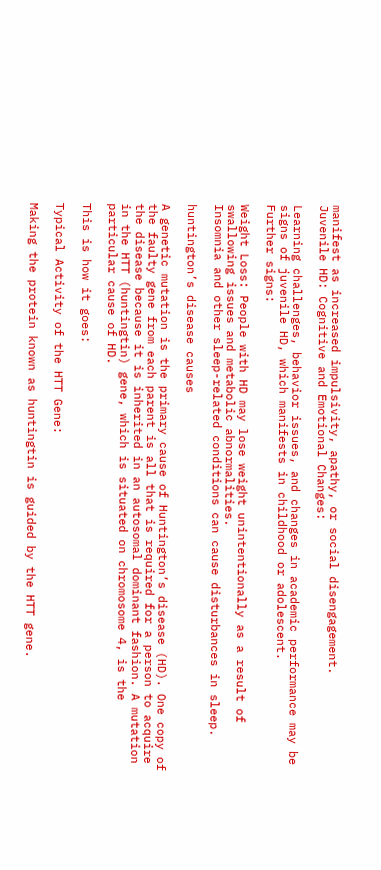manifest as increased impulsivity, apathy, or social disengagement.
Juvenile HD: Cognitive and Emotional Changes:

Learning challenges, behavior issues, and changes in academic performance may be signs of juvenile HD, which manifests in childhood or adolescent.
Further signs:

Weight Loss: People with HD may lose weight unintentionally as a result of swallowing issues and metabolic abnormalities.
Insomnia and other sleep-related conditions can cause disturbances in sleep.

huntington’s disease causes

A genetic mutation is the primary cause of Huntington’s disease (HD). One copy of the faulty gene from each parent is all that is required for a person to acquire the disease because it is inherited in an autosomal dominant fashion. A mutation in the HTT (huntingtin) gene, which is situated on chromosome 4, is the particular cause of HD.

This is how it goes:

Typical Activity of the HTT Gene:

Making the protein known as huntingtin is guided by the HTT gene.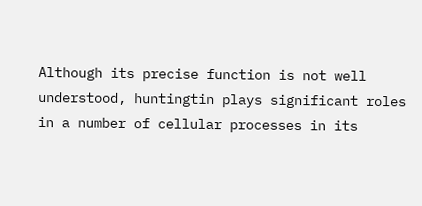Although its precise function is not well understood, huntingtin plays significant roles in a number of cellular processes in its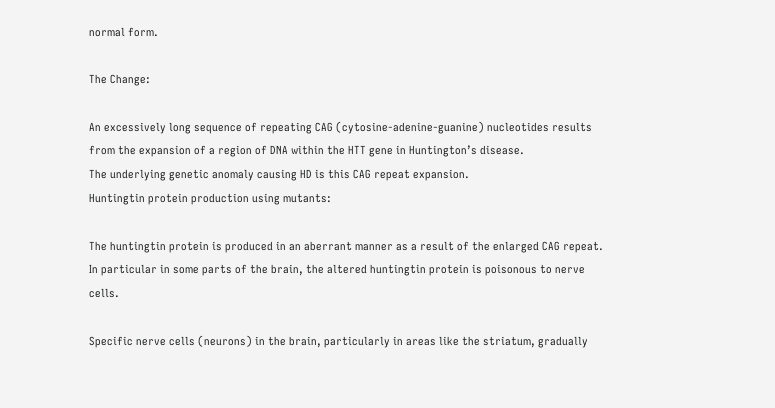normal form.

The Change:

An excessively long sequence of repeating CAG (cytosine-adenine-guanine) nucleotides results from the expansion of a region of DNA within the HTT gene in Huntington’s disease.
The underlying genetic anomaly causing HD is this CAG repeat expansion.
Huntingtin protein production using mutants:

The huntingtin protein is produced in an aberrant manner as a result of the enlarged CAG repeat.
In particular in some parts of the brain, the altered huntingtin protein is poisonous to nerve cells.

Specific nerve cells (neurons) in the brain, particularly in areas like the striatum, gradually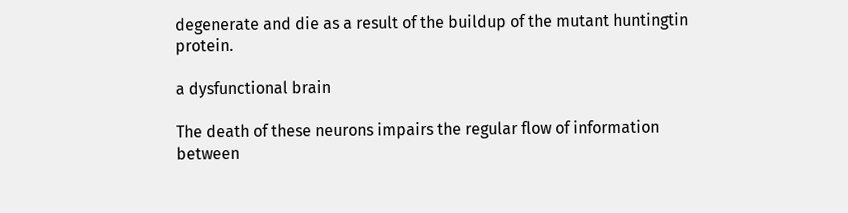degenerate and die as a result of the buildup of the mutant huntingtin protein.

a dysfunctional brain

The death of these neurons impairs the regular flow of information between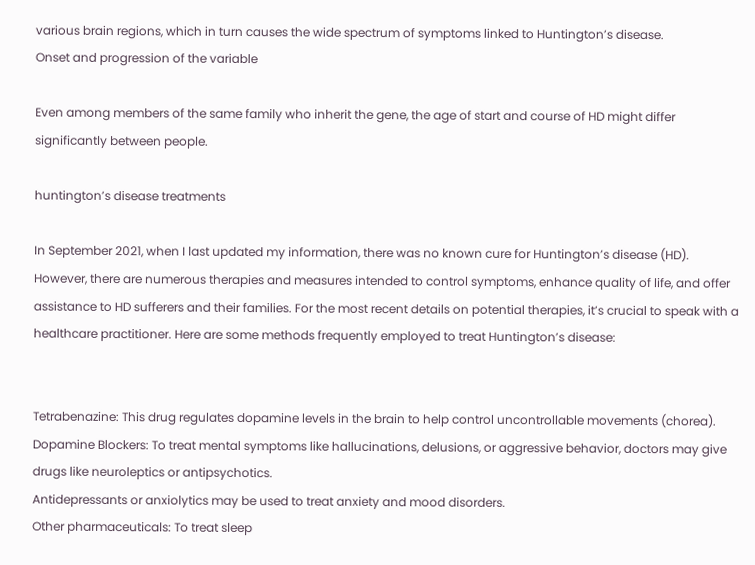various brain regions, which in turn causes the wide spectrum of symptoms linked to Huntington’s disease.
Onset and progression of the variable

Even among members of the same family who inherit the gene, the age of start and course of HD might differ significantly between people.

huntington’s disease treatments

In September 2021, when I last updated my information, there was no known cure for Huntington’s disease (HD). However, there are numerous therapies and measures intended to control symptoms, enhance quality of life, and offer assistance to HD sufferers and their families. For the most recent details on potential therapies, it’s crucial to speak with a healthcare practitioner. Here are some methods frequently employed to treat Huntington’s disease:


Tetrabenazine: This drug regulates dopamine levels in the brain to help control uncontrollable movements (chorea).
Dopamine Blockers: To treat mental symptoms like hallucinations, delusions, or aggressive behavior, doctors may give drugs like neuroleptics or antipsychotics.
Antidepressants or anxiolytics may be used to treat anxiety and mood disorders.
Other pharmaceuticals: To treat sleep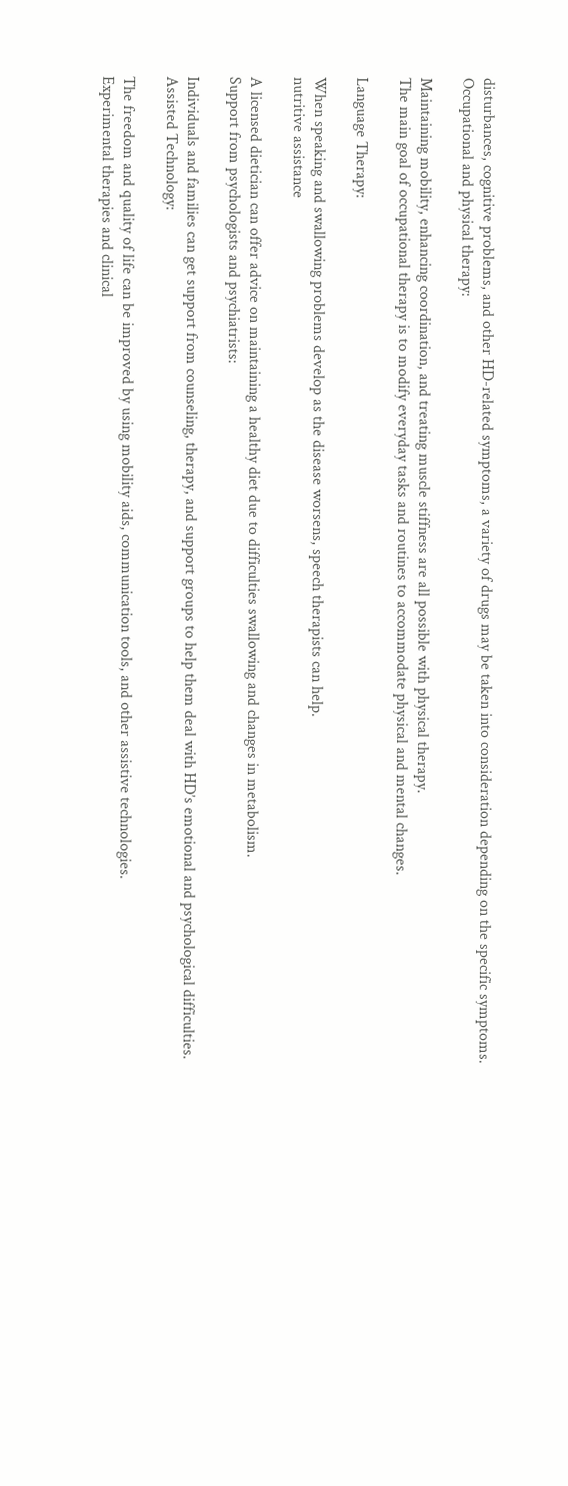disturbances, cognitive problems, and other HD-related symptoms, a variety of drugs may be taken into consideration depending on the specific symptoms.
Occupational and physical therapy:

Maintaining mobility, enhancing coordination, and treating muscle stiffness are all possible with physical therapy.
The main goal of occupational therapy is to modify everyday tasks and routines to accommodate physical and mental changes.

Language Therapy:

When speaking and swallowing problems develop as the disease worsens, speech therapists can help.
nutritive assistance

A licensed dietician can offer advice on maintaining a healthy diet due to difficulties swallowing and changes in metabolism.
Support from psychologists and psychiatrists:

Individuals and families can get support from counseling, therapy, and support groups to help them deal with HD’s emotional and psychological difficulties.
Assisted Technology:

The freedom and quality of life can be improved by using mobility aids, communication tools, and other assistive technologies.
Experimental therapies and clinical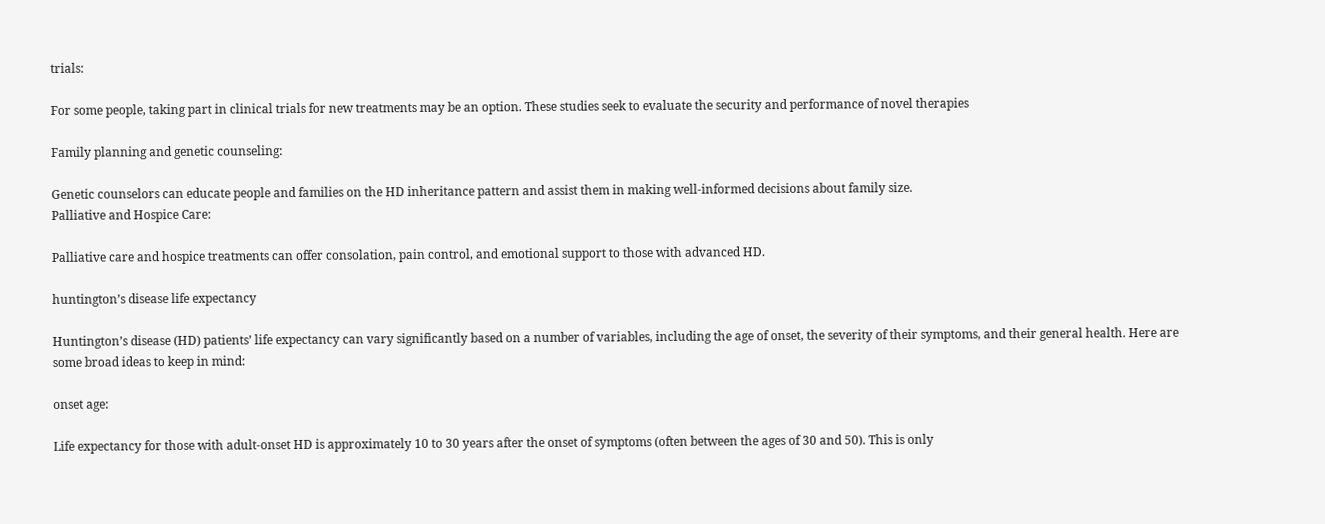trials:

For some people, taking part in clinical trials for new treatments may be an option. These studies seek to evaluate the security and performance of novel therapies

Family planning and genetic counseling:

Genetic counselors can educate people and families on the HD inheritance pattern and assist them in making well-informed decisions about family size.
Palliative and Hospice Care:

Palliative care and hospice treatments can offer consolation, pain control, and emotional support to those with advanced HD.

huntington’s disease life expectancy

Huntington’s disease (HD) patients’ life expectancy can vary significantly based on a number of variables, including the age of onset, the severity of their symptoms, and their general health. Here are some broad ideas to keep in mind:

onset age:

Life expectancy for those with adult-onset HD is approximately 10 to 30 years after the onset of symptoms (often between the ages of 30 and 50). This is only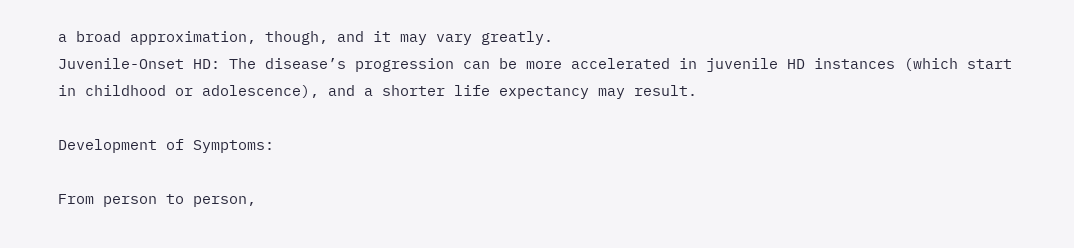a broad approximation, though, and it may vary greatly.
Juvenile-Onset HD: The disease’s progression can be more accelerated in juvenile HD instances (which start in childhood or adolescence), and a shorter life expectancy may result.

Development of Symptoms:

From person to person,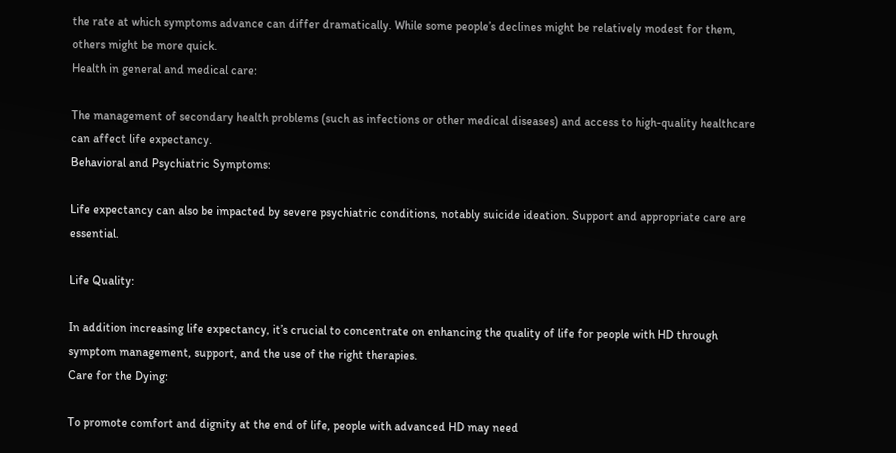the rate at which symptoms advance can differ dramatically. While some people’s declines might be relatively modest for them, others might be more quick.
Health in general and medical care:

The management of secondary health problems (such as infections or other medical diseases) and access to high-quality healthcare can affect life expectancy.
Behavioral and Psychiatric Symptoms:

Life expectancy can also be impacted by severe psychiatric conditions, notably suicide ideation. Support and appropriate care are essential.

Life Quality:

In addition increasing life expectancy, it’s crucial to concentrate on enhancing the quality of life for people with HD through symptom management, support, and the use of the right therapies.
Care for the Dying:

To promote comfort and dignity at the end of life, people with advanced HD may need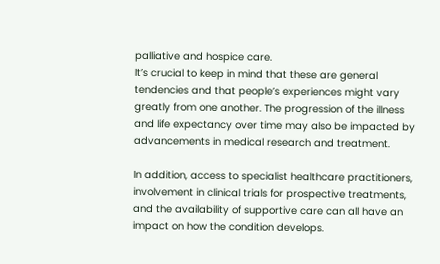palliative and hospice care.
It’s crucial to keep in mind that these are general tendencies and that people’s experiences might vary greatly from one another. The progression of the illness and life expectancy over time may also be impacted by advancements in medical research and treatment.

In addition, access to specialist healthcare practitioners, involvement in clinical trials for prospective treatments, and the availability of supportive care can all have an impact on how the condition develops.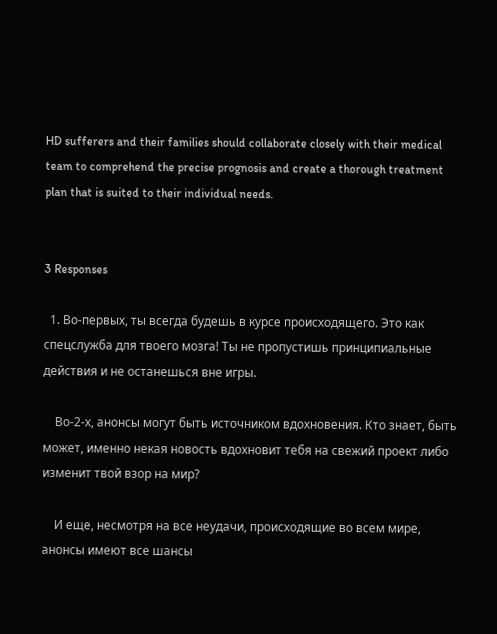HD sufferers and their families should collaborate closely with their medical team to comprehend the precise prognosis and create a thorough treatment plan that is suited to their individual needs.


3 Responses

  1. Во-первых, ты всегда будешь в курсе происходящего. Это как спецслужба для твоего мозга! Ты не пропустишь принципиальные действия и не останешься вне игры.

    Во-2-х, анонсы могут быть источником вдохновения. Кто знает, быть может, именно некая новость вдохновит тебя на свежий проект либо изменит твой взор на мир?

    И еще, несмотря на все неудачи, происходящие во всем мире, анонсы имеют все шансы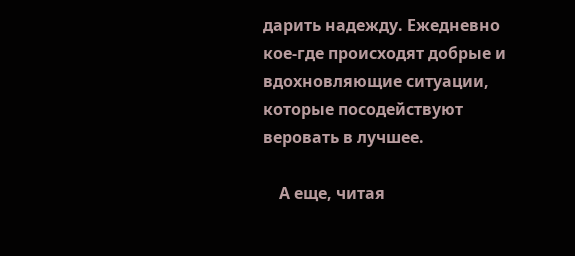дарить надежду. Ежедневно кое-где происходят добрые и вдохновляющие ситуации, которые посодействуют веровать в лучшее.

    А еще, читая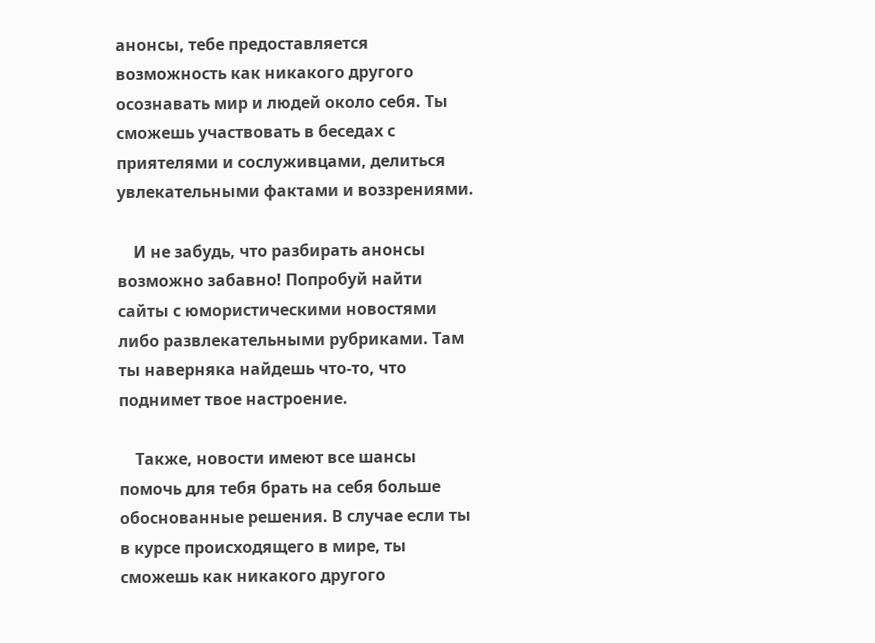анонсы, тебе предоставляется возможность как никакого другого осознавать мир и людей около себя. Ты сможешь участвовать в беседах с приятелями и сослуживцами, делиться увлекательными фактами и воззрениями.

    И не забудь, что разбирать анонсы возможно забавно! Попробуй найти сайты с юмористическими новостями либо развлекательными рубриками. Там ты наверняка найдешь что-то, что поднимет твое настроение.

    Также, новости имеют все шансы помочь для тебя брать на себя больше обоснованные решения. В случае если ты в курсе происходящего в мире, ты сможешь как никакого другого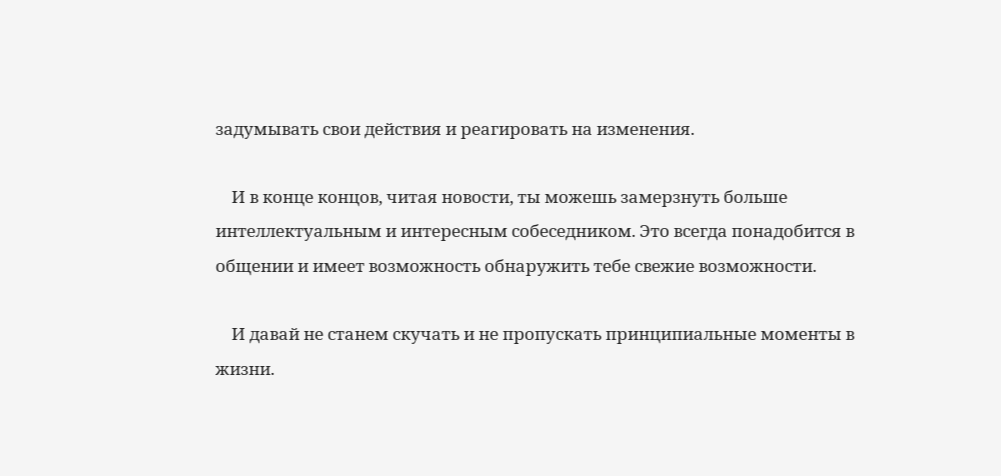задумывать свои действия и реагировать на изменения.

    И в конце концов, читая новости, ты можешь замерзнуть больше интеллектуальным и интересным собеседником. Это всегда понадобится в общении и имеет возможность обнаружить тебе свежие возможности.

    И давай не станем скучать и не пропускать принципиальные моменты в жизни.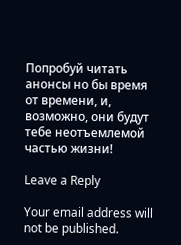Попробуй читать анонсы но бы время от времени, и, возможно, они будут тебе неотъемлемой частью жизни!

Leave a Reply

Your email address will not be published.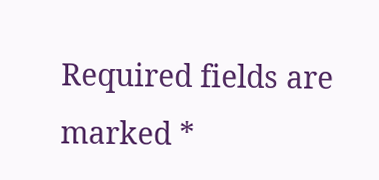Required fields are marked *